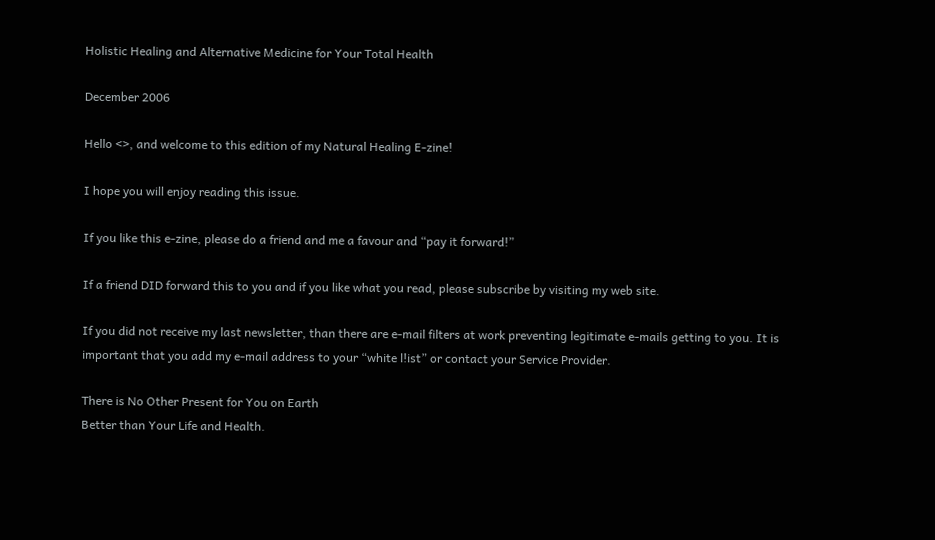Holistic Healing and Alternative Medicine for Your Total Health

December 2006

Hello <>, and welcome to this edition of my Natural Healing E-zine!

I hope you will enjoy reading this issue.

If you like this e-zine, please do a friend and me a favour and “pay it forward!”

If a friend DID forward this to you and if you like what you read, please subscribe by visiting my web site.

If you did not receive my last newsletter, than there are e-mail filters at work preventing legitimate e-mails getting to you. It is important that you add my e-mail address to your “white l!ist” or contact your Service Provider.

There is No Other Present for You on Earth
Better than Your Life and Health.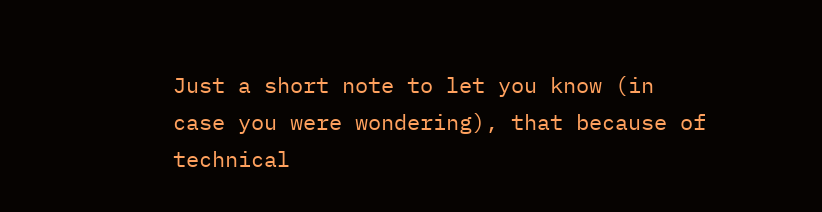Just a short note to let you know (in case you were wondering), that because of technical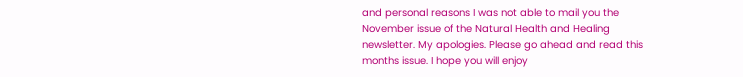and personal reasons I was not able to mail you the November issue of the Natural Health and Healing newsletter. My apologies. Please go ahead and read this months issue. I hope you will enjoy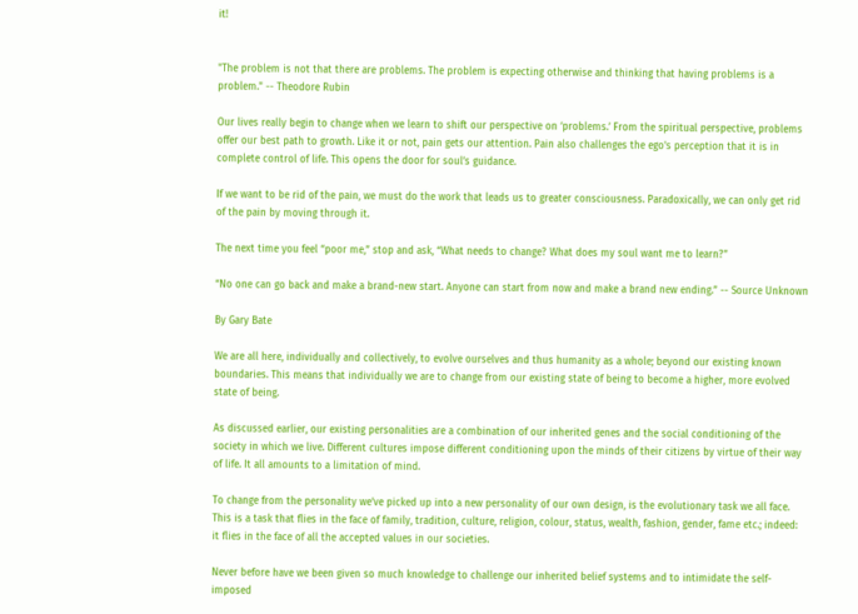it!


"The problem is not that there are problems. The problem is expecting otherwise and thinking that having problems is a problem." -- Theodore Rubin

Our lives really begin to change when we learn to shift our perspective on ‘problems.’ From the spiritual perspective, problems offer our best path to growth. Like it or not, pain gets our attention. Pain also challenges the ego's perception that it is in complete control of life. This opens the door for soul’s guidance.

If we want to be rid of the pain, we must do the work that leads us to greater consciousness. Paradoxically, we can only get rid of the pain by moving through it.

The next time you feel “poor me,” stop and ask, “What needs to change? What does my soul want me to learn?”

“No one can go back and make a brand-new start. Anyone can start from now and make a brand new ending.” -- Source Unknown

By Gary Bate

We are all here, individually and collectively, to evolve ourselves and thus humanity as a whole; beyond our existing known boundaries. This means that individually we are to change from our existing state of being to become a higher, more evolved state of being.

As discussed earlier, our existing personalities are a combination of our inherited genes and the social conditioning of the society in which we live. Different cultures impose different conditioning upon the minds of their citizens by virtue of their way of life. It all amounts to a limitation of mind.

To change from the personality we’ve picked up into a new personality of our own design, is the evolutionary task we all face. This is a task that flies in the face of family, tradition, culture, religion, colour, status, wealth, fashion, gender, fame etc.; indeed: it flies in the face of all the accepted values in our societies.

Never before have we been given so much knowledge to challenge our inherited belief systems and to intimidate the self-imposed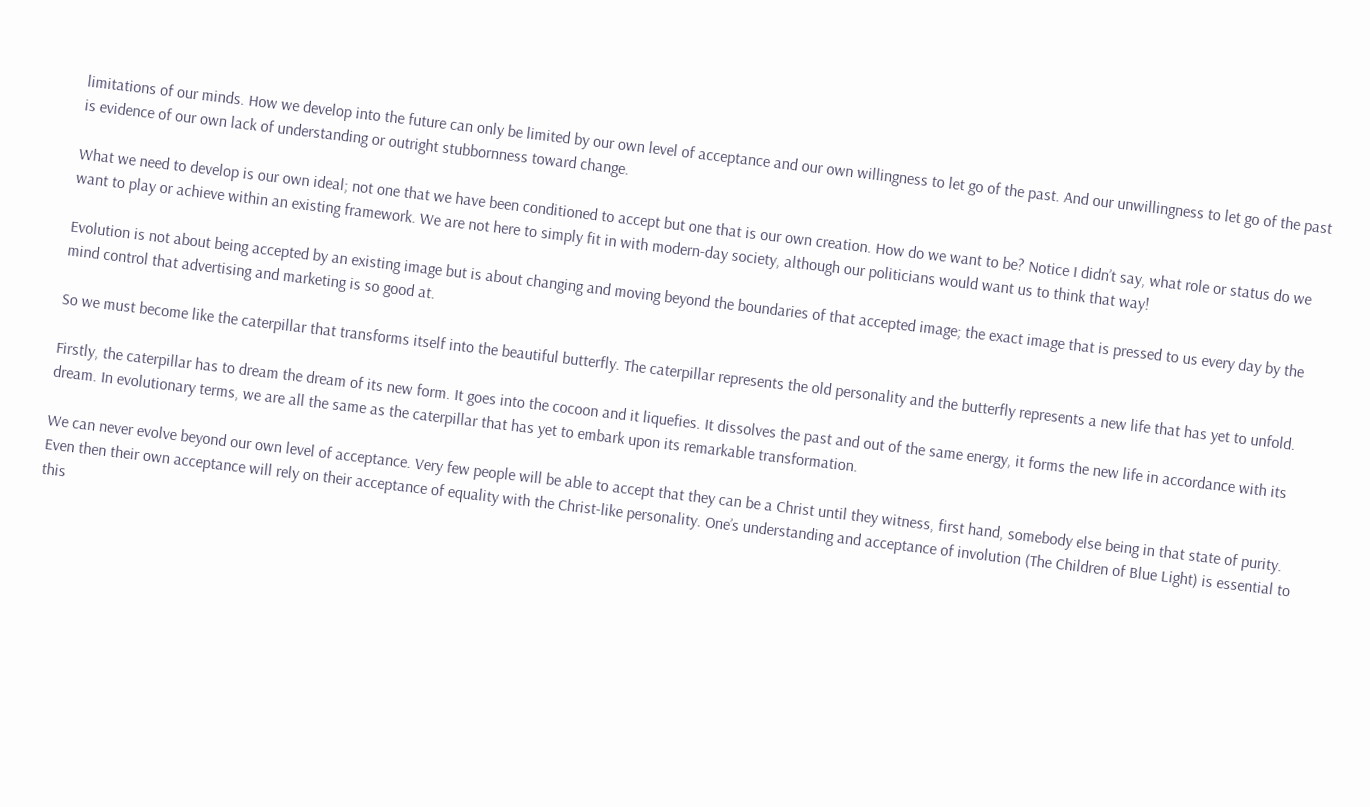limitations of our minds. How we develop into the future can only be limited by our own level of acceptance and our own willingness to let go of the past. And our unwillingness to let go of the past is evidence of our own lack of understanding or outright stubbornness toward change.

What we need to develop is our own ideal; not one that we have been conditioned to accept but one that is our own creation. How do we want to be? Notice I didn’t say, what role or status do we want to play or achieve within an existing framework. We are not here to simply fit in with modern-day society, although our politicians would want us to think that way!

Evolution is not about being accepted by an existing image but is about changing and moving beyond the boundaries of that accepted image; the exact image that is pressed to us every day by the mind control that advertising and marketing is so good at.

So we must become like the caterpillar that transforms itself into the beautiful butterfly. The caterpillar represents the old personality and the butterfly represents a new life that has yet to unfold.

Firstly, the caterpillar has to dream the dream of its new form. It goes into the cocoon and it liquefies. It dissolves the past and out of the same energy, it forms the new life in accordance with its dream. In evolutionary terms, we are all the same as the caterpillar that has yet to embark upon its remarkable transformation.

We can never evolve beyond our own level of acceptance. Very few people will be able to accept that they can be a Christ until they witness, first hand, somebody else being in that state of purity. Even then their own acceptance will rely on their acceptance of equality with the Christ-like personality. One’s understanding and acceptance of involution (The Children of Blue Light) is essential to this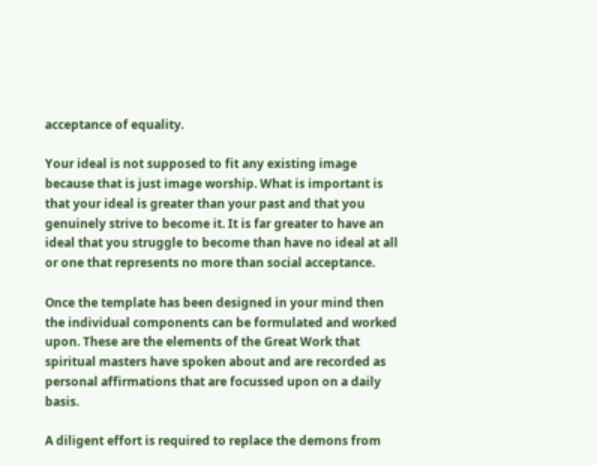acceptance of equality.

Your ideal is not supposed to fit any existing image because that is just image worship. What is important is that your ideal is greater than your past and that you genuinely strive to become it. It is far greater to have an ideal that you struggle to become than have no ideal at all or one that represents no more than social acceptance.

Once the template has been designed in your mind then the individual components can be formulated and worked upon. These are the elements of the Great Work that spiritual masters have spoken about and are recorded as personal affirmations that are focussed upon on a daily basis.

A diligent effort is required to replace the demons from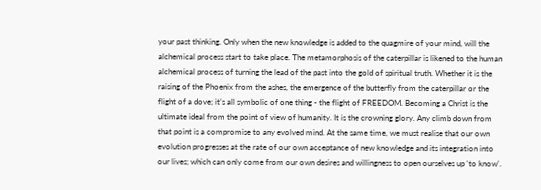your past thinking. Only when the new knowledge is added to the quagmire of your mind, will the alchemical process start to take place. The metamorphosis of the caterpillar is likened to the human alchemical process of turning the lead of the past into the gold of spiritual truth. Whether it is the raising of the Phoenix from the ashes, the emergence of the butterfly from the caterpillar or the flight of a dove; it’s all symbolic of one thing - the flight of FREEDOM. Becoming a Christ is the ultimate ideal from the point of view of humanity. It is the crowning glory. Any climb down from that point is a compromise to any evolved mind. At the same time, we must realise that our own evolution progresses at the rate of our own acceptance of new knowledge and its integration into our lives; which can only come from our own desires and willingness to open ourselves up ‘to know’.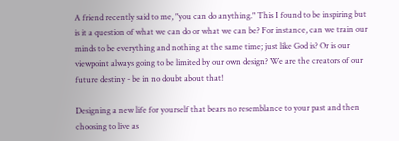A friend recently said to me, "you can do anything." This I found to be inspiring but is it a question of what we can do or what we can be? For instance, can we train our minds to be everything and nothing at the same time; just like God is? Or is our viewpoint always going to be limited by our own design? We are the creators of our future destiny - be in no doubt about that!

Designing a new life for yourself that bears no resemblance to your past and then choosing to live as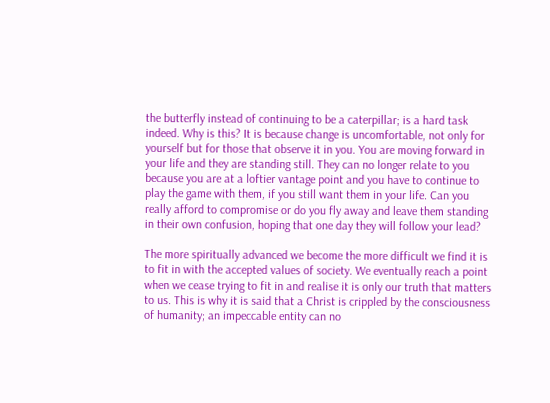the butterfly instead of continuing to be a caterpillar; is a hard task indeed. Why is this? It is because change is uncomfortable, not only for yourself but for those that observe it in you. You are moving forward in your life and they are standing still. They can no longer relate to you because you are at a loftier vantage point and you have to continue to play the game with them, if you still want them in your life. Can you really afford to compromise or do you fly away and leave them standing in their own confusion, hoping that one day they will follow your lead?

The more spiritually advanced we become the more difficult we find it is to fit in with the accepted values of society. We eventually reach a point when we cease trying to fit in and realise it is only our truth that matters to us. This is why it is said that a Christ is crippled by the consciousness of humanity; an impeccable entity can no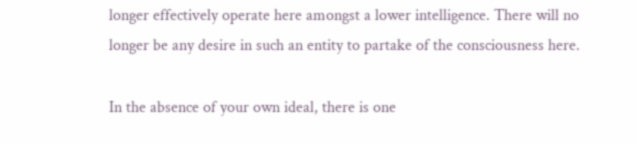longer effectively operate here amongst a lower intelligence. There will no longer be any desire in such an entity to partake of the consciousness here.

In the absence of your own ideal, there is one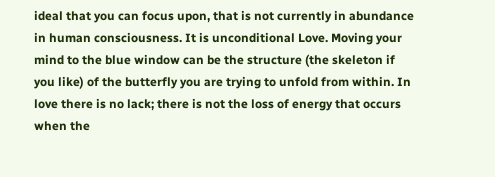ideal that you can focus upon, that is not currently in abundance in human consciousness. It is unconditional Love. Moving your mind to the blue window can be the structure (the skeleton if you like) of the butterfly you are trying to unfold from within. In love there is no lack; there is not the loss of energy that occurs when the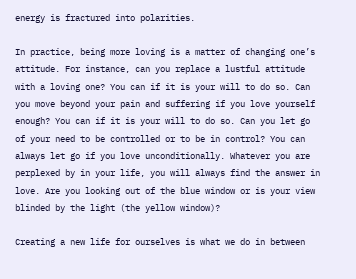energy is fractured into polarities.

In practice, being more loving is a matter of changing one’s attitude. For instance, can you replace a lustful attitude with a loving one? You can if it is your will to do so. Can you move beyond your pain and suffering if you love yourself enough? You can if it is your will to do so. Can you let go of your need to be controlled or to be in control? You can always let go if you love unconditionally. Whatever you are perplexed by in your life, you will always find the answer in love. Are you looking out of the blue window or is your view blinded by the light (the yellow window)?

Creating a new life for ourselves is what we do in between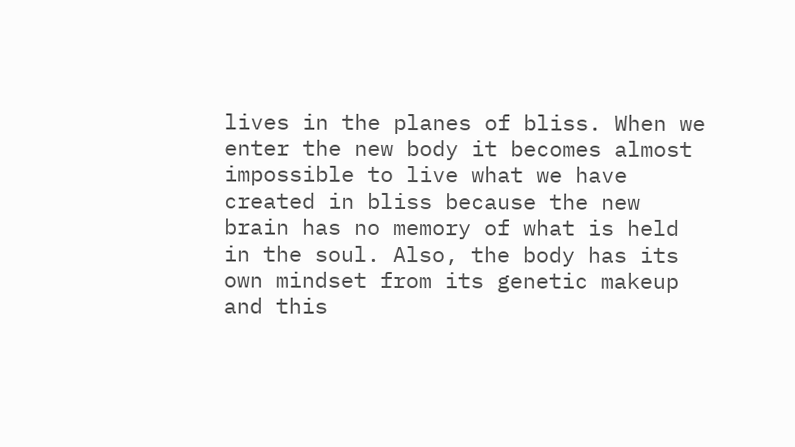lives in the planes of bliss. When we enter the new body it becomes almost impossible to live what we have created in bliss because the new brain has no memory of what is held in the soul. Also, the body has its own mindset from its genetic makeup and this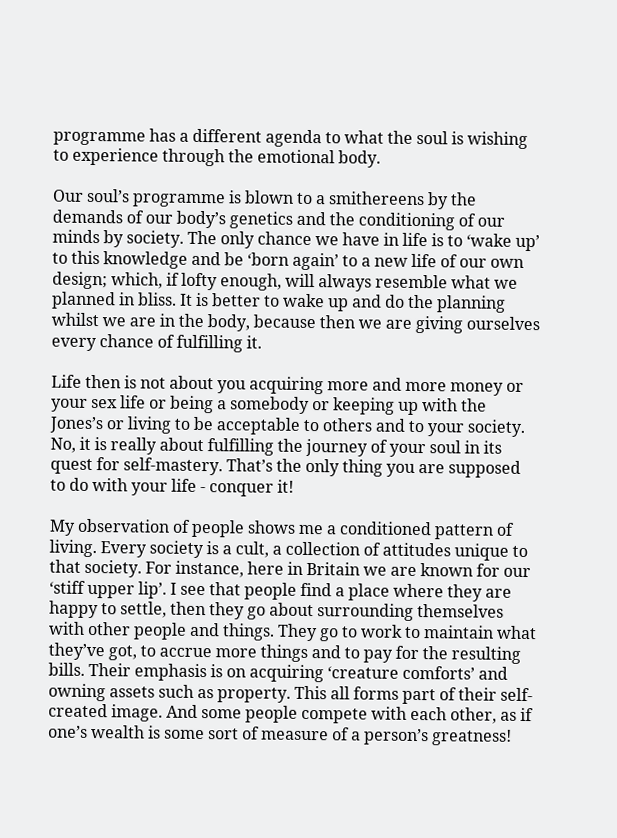programme has a different agenda to what the soul is wishing to experience through the emotional body.

Our soul’s programme is blown to a smithereens by the demands of our body’s genetics and the conditioning of our minds by society. The only chance we have in life is to ‘wake up’ to this knowledge and be ‘born again’ to a new life of our own design; which, if lofty enough, will always resemble what we planned in bliss. It is better to wake up and do the planning whilst we are in the body, because then we are giving ourselves every chance of fulfilling it.

Life then is not about you acquiring more and more money or your sex life or being a somebody or keeping up with the Jones’s or living to be acceptable to others and to your society. No, it is really about fulfilling the journey of your soul in its quest for self-mastery. That’s the only thing you are supposed to do with your life - conquer it!

My observation of people shows me a conditioned pattern of living. Every society is a cult, a collection of attitudes unique to that society. For instance, here in Britain we are known for our ‘stiff upper lip’. I see that people find a place where they are happy to settle, then they go about surrounding themselves with other people and things. They go to work to maintain what they’ve got, to accrue more things and to pay for the resulting bills. Their emphasis is on acquiring ‘creature comforts’ and owning assets such as property. This all forms part of their self-created image. And some people compete with each other, as if one’s wealth is some sort of measure of a person’s greatness!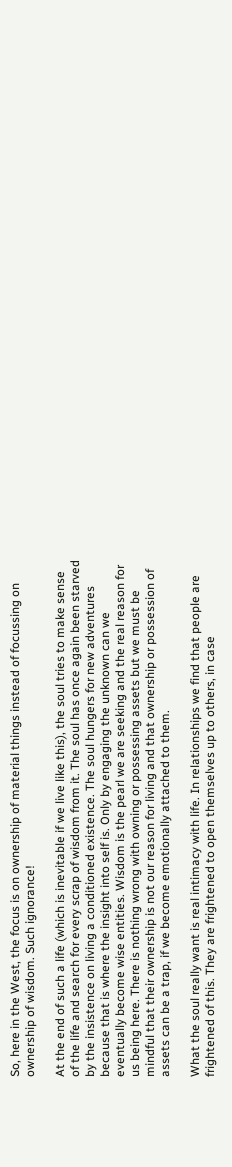So, here in the West, the focus is on ownership of material things instead of focussing on ownership of wisdom. Such ignorance!

At the end of such a life (which is inevitable if we live like this), the soul tries to make sense of the life and search for every scrap of wisdom from it. The soul has once again been starved by the insistence on living a conditioned existence. The soul hungers for new adventures because that is where the insight into self is. Only by engaging the unknown can we eventually become wise entities. Wisdom is the pearl we are seeking and the real reason for us being here. There is nothing wrong with owning or possessing assets but we must be mindful that their ownership is not our reason for living and that ownership or possession of assets can be a trap, if we become emotionally attached to them.

What the soul really want is real intimacy with life. In relationships we find that people are frightened of this. They are frightened to open themselves up to others, in case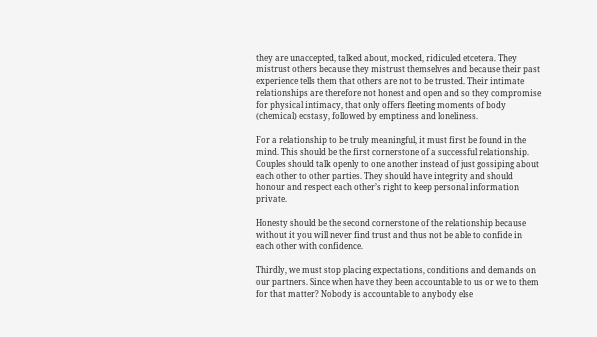they are unaccepted, talked about, mocked, ridiculed etcetera. They mistrust others because they mistrust themselves and because their past experience tells them that others are not to be trusted. Their intimate relationships are therefore not honest and open and so they compromise for physical intimacy, that only offers fleeting moments of body (chemical) ecstasy, followed by emptiness and loneliness.

For a relationship to be truly meaningful, it must first be found in the mind. This should be the first cornerstone of a successful relationship. Couples should talk openly to one another instead of just gossiping about each other to other parties. They should have integrity and should honour and respect each other’s right to keep personal information private.

Honesty should be the second cornerstone of the relationship because without it you will never find trust and thus not be able to confide in each other with confidence.

Thirdly, we must stop placing expectations, conditions and demands on our partners. Since when have they been accountable to us or we to them for that matter? Nobody is accountable to anybody else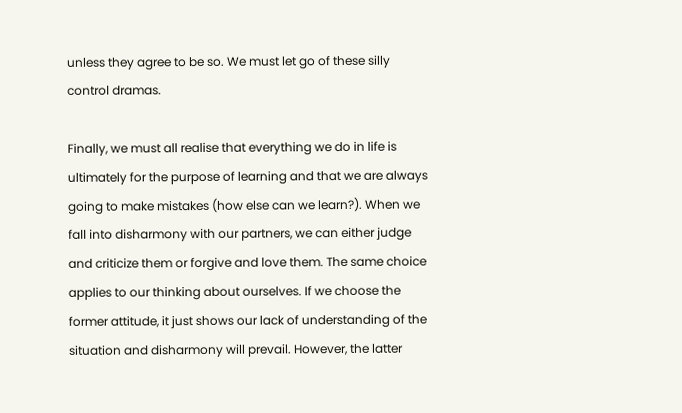unless they agree to be so. We must let go of these silly control dramas.

Finally, we must all realise that everything we do in life is ultimately for the purpose of learning and that we are always going to make mistakes (how else can we learn?). When we fall into disharmony with our partners, we can either judge and criticize them or forgive and love them. The same choice applies to our thinking about ourselves. If we choose the former attitude, it just shows our lack of understanding of the situation and disharmony will prevail. However, the latter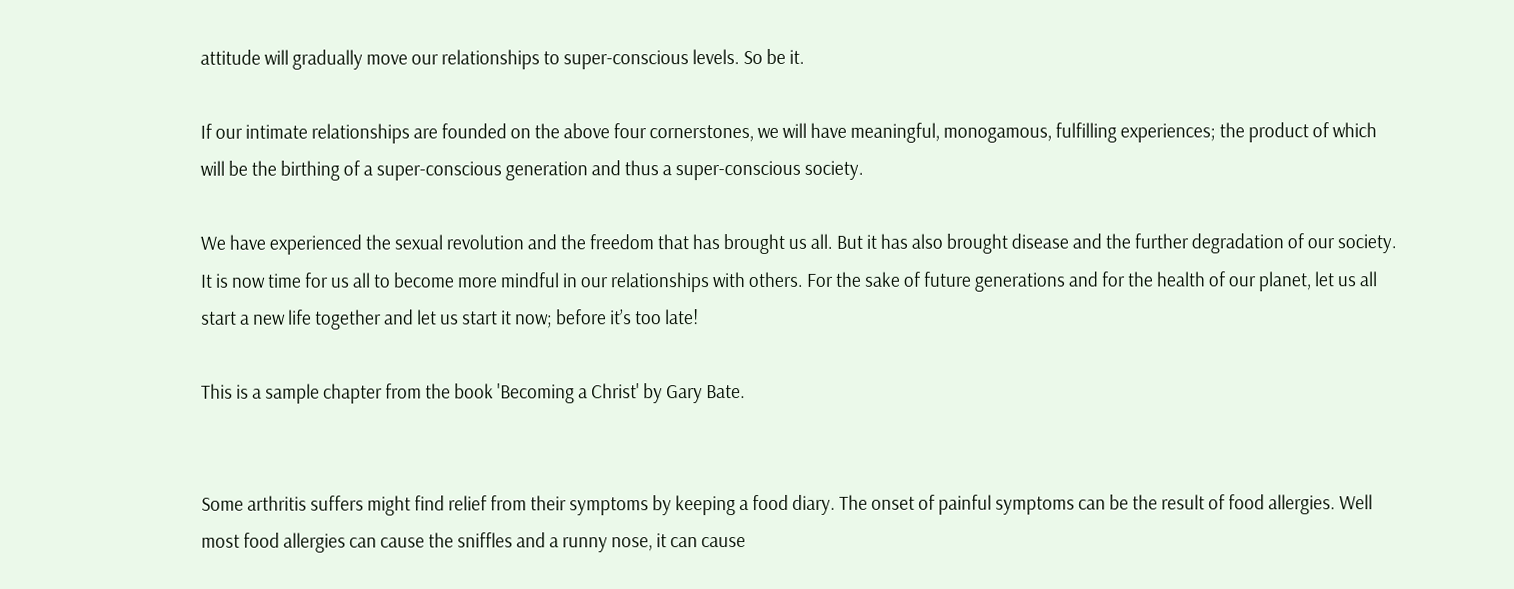attitude will gradually move our relationships to super-conscious levels. So be it.

If our intimate relationships are founded on the above four cornerstones, we will have meaningful, monogamous, fulfilling experiences; the product of which will be the birthing of a super-conscious generation and thus a super-conscious society.

We have experienced the sexual revolution and the freedom that has brought us all. But it has also brought disease and the further degradation of our society. It is now time for us all to become more mindful in our relationships with others. For the sake of future generations and for the health of our planet, let us all start a new life together and let us start it now; before it’s too late!

This is a sample chapter from the book 'Becoming a Christ' by Gary Bate.


Some arthritis suffers might find relief from their symptoms by keeping a food diary. The onset of painful symptoms can be the result of food allergies. Well most food allergies can cause the sniffles and a runny nose, it can cause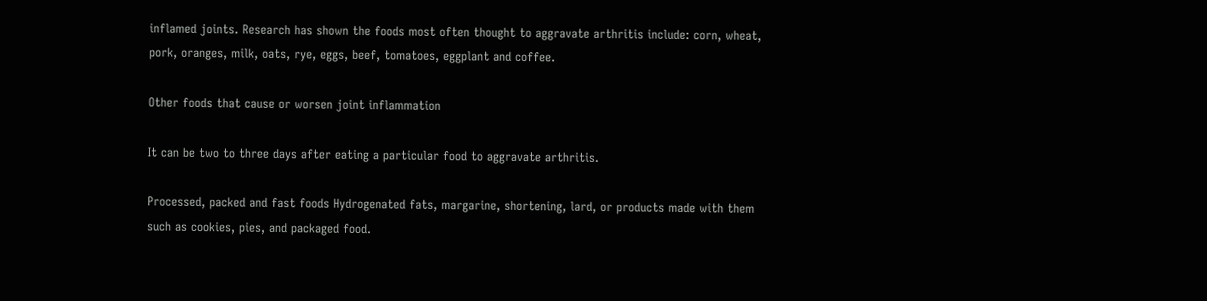inflamed joints. Research has shown the foods most often thought to aggravate arthritis include: corn, wheat, pork, oranges, milk, oats, rye, eggs, beef, tomatoes, eggplant and coffee.

Other foods that cause or worsen joint inflammation

It can be two to three days after eating a particular food to aggravate arthritis.

Processed, packed and fast foods Hydrogenated fats, margarine, shortening, lard, or products made with them such as cookies, pies, and packaged food.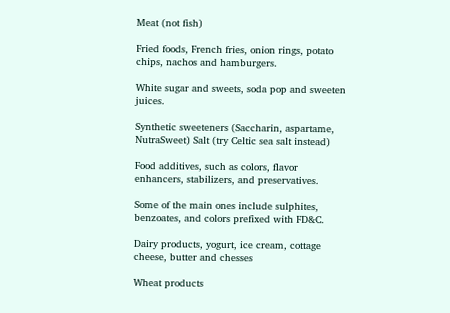Meat (not fish)

Fried foods, French fries, onion rings, potato chips, nachos and hamburgers.

White sugar and sweets, soda pop and sweeten juices.

Synthetic sweeteners (Saccharin, aspartame, NutraSweet) Salt (try Celtic sea salt instead)

Food additives, such as colors, flavor enhancers, stabilizers, and preservatives.

Some of the main ones include sulphites, benzoates, and colors prefixed with FD&C.

Dairy products, yogurt, ice cream, cottage cheese, butter and chesses

Wheat products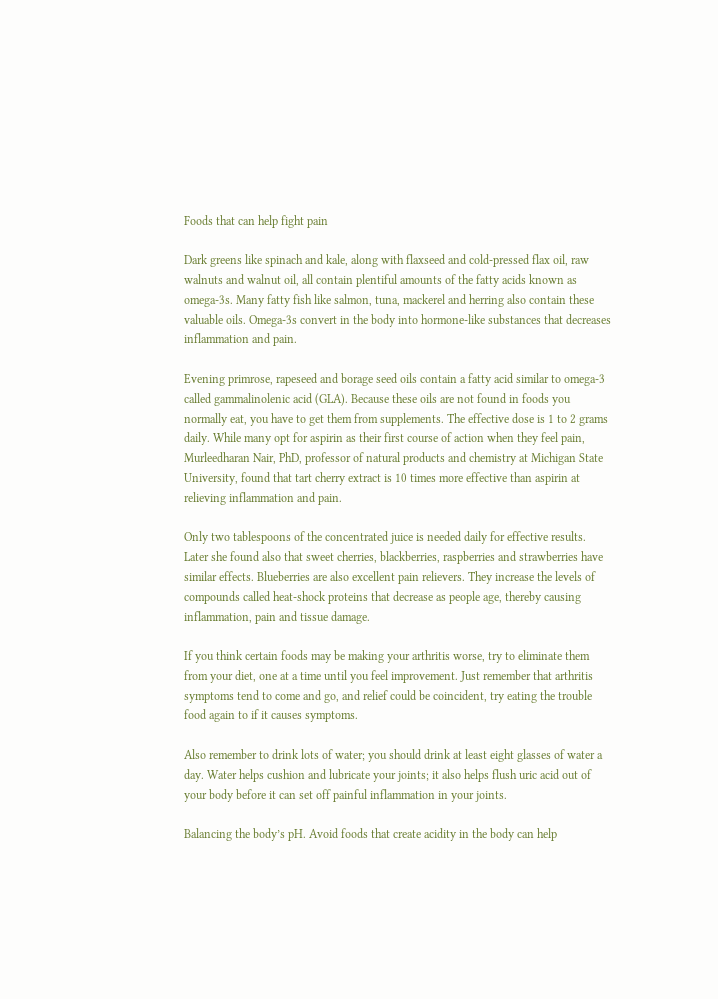Foods that can help fight pain

Dark greens like spinach and kale, along with flaxseed and cold-pressed flax oil, raw walnuts and walnut oil, all contain plentiful amounts of the fatty acids known as omega-3s. Many fatty fish like salmon, tuna, mackerel and herring also contain these valuable oils. Omega-3s convert in the body into hormone-like substances that decreases inflammation and pain.

Evening primrose, rapeseed and borage seed oils contain a fatty acid similar to omega-3 called gammalinolenic acid (GLA). Because these oils are not found in foods you normally eat, you have to get them from supplements. The effective dose is 1 to 2 grams daily. While many opt for aspirin as their first course of action when they feel pain, Murleedharan Nair, PhD, professor of natural products and chemistry at Michigan State University, found that tart cherry extract is 10 times more effective than aspirin at relieving inflammation and pain.

Only two tablespoons of the concentrated juice is needed daily for effective results. Later she found also that sweet cherries, blackberries, raspberries and strawberries have similar effects. Blueberries are also excellent pain relievers. They increase the levels of compounds called heat-shock proteins that decrease as people age, thereby causing inflammation, pain and tissue damage.

If you think certain foods may be making your arthritis worse, try to eliminate them from your diet, one at a time until you feel improvement. Just remember that arthritis symptoms tend to come and go, and relief could be coincident, try eating the trouble food again to if it causes symptoms.

Also remember to drink lots of water; you should drink at least eight glasses of water a day. Water helps cushion and lubricate your joints; it also helps flush uric acid out of your body before it can set off painful inflammation in your joints.

Balancing the body’s pH. Avoid foods that create acidity in the body can help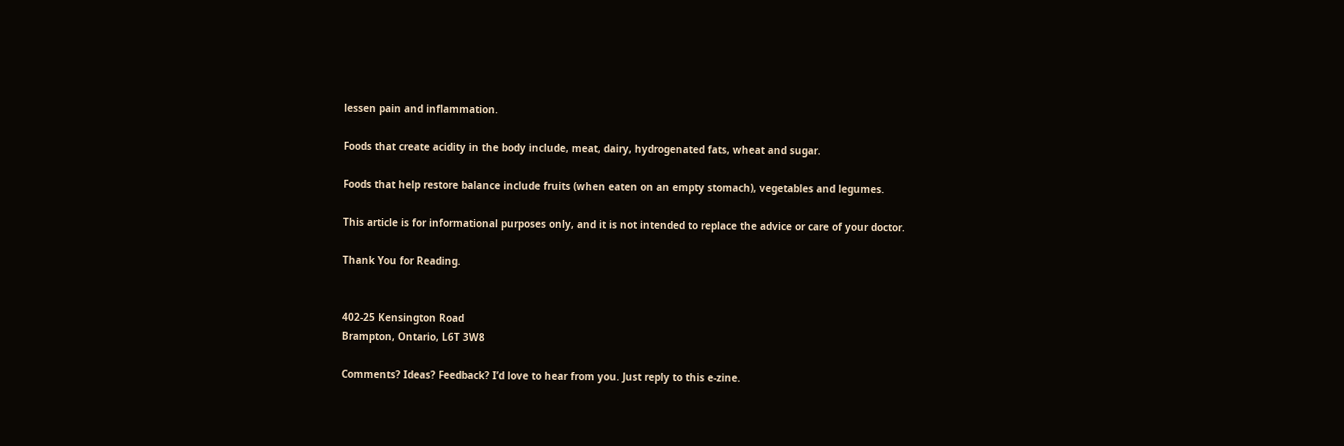lessen pain and inflammation.

Foods that create acidity in the body include, meat, dairy, hydrogenated fats, wheat and sugar.

Foods that help restore balance include fruits (when eaten on an empty stomach), vegetables and legumes.

This article is for informational purposes only, and it is not intended to replace the advice or care of your doctor.

Thank You for Reading.


402-25 Kensington Road
Brampton, Ontario, L6T 3W8

Comments? Ideas? Feedback? I’d love to hear from you. Just reply to this e-zine.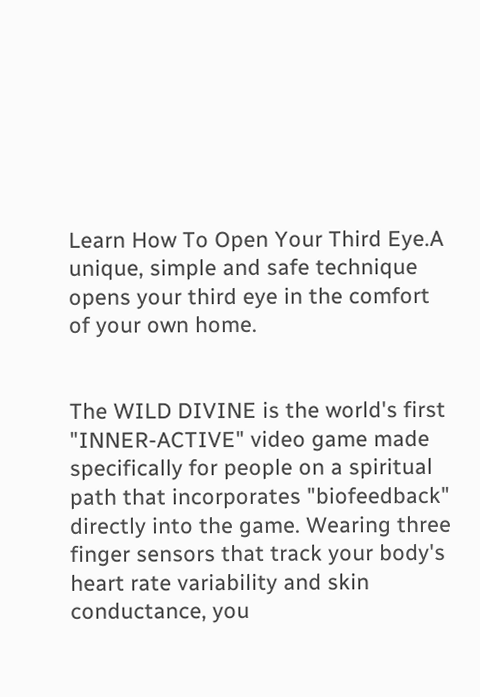Learn How To Open Your Third Eye.A unique, simple and safe technique opens your third eye in the comfort of your own home.


The WILD DIVINE is the world's first "INNER-ACTIVE" video game made specifically for people on a spiritual path that incorporates "biofeedback" directly into the game. Wearing three finger sensors that track your body's heart rate variability and skin conductance, you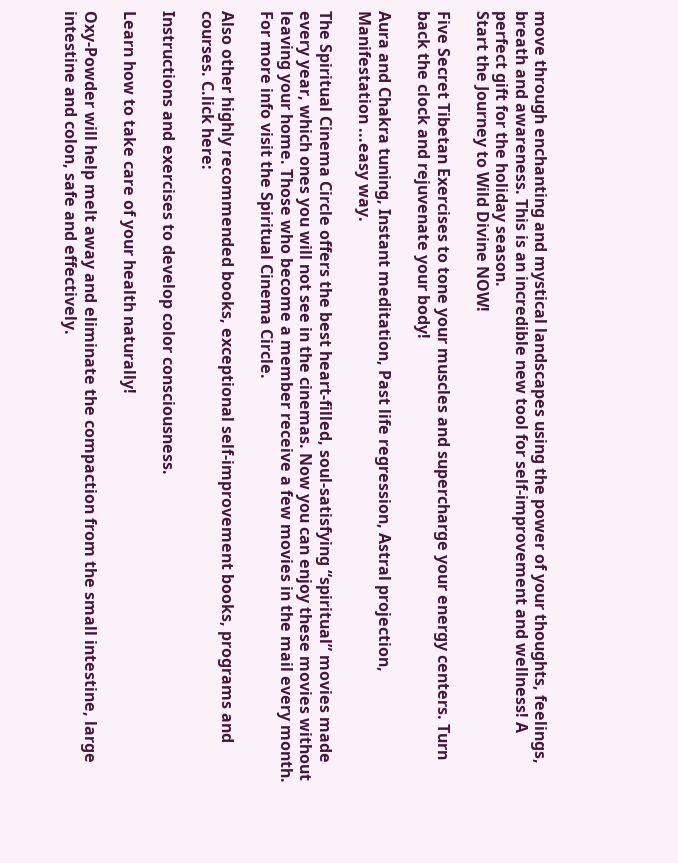move through enchanting and mystical landscapes using the power of your thoughts, feelings, breath and awareness. This is an incredible new tool for self-improvement and wellness! A perfect gift for the holiday season.
Start the Journey to Wild Divine NOW!

Five Secret Tibetan Exercises to tone your muscles and supercharge your energy centers. Turn back the clock and rejuvenate your body!

Aura and Chakra tuning, Instant meditation, Past life regression, Astral projection, Manifestation ...easy way.

The Spiritual Cinema Circle offers the best heart-filled, soul-satisfying “spiritual” movies made every year, which ones you will not see in the cinemas. Now you can enjoy these movies without leaving your home. Those who become a member receive a few movies in the mail every month. For more info visit the Spiritual Cinema Circle.

Also other highly recommended books, exceptional self-improvement books, programs and courses. C.lick here:

Instructions and exercises to develop color consciousness.

Learn how to take care of your health naturally!

Oxy-Powder will help melt away and eliminate the compaction from the small intestine, large intestine and colon, safe and effectively.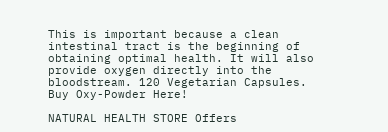This is important because a clean intestinal tract is the beginning of obtaining optimal health. It will also provide oxygen directly into the bloodstream. 120 Vegetarian Capsules.
Buy Oxy-Powder Here!

NATURAL HEALTH STORE Offers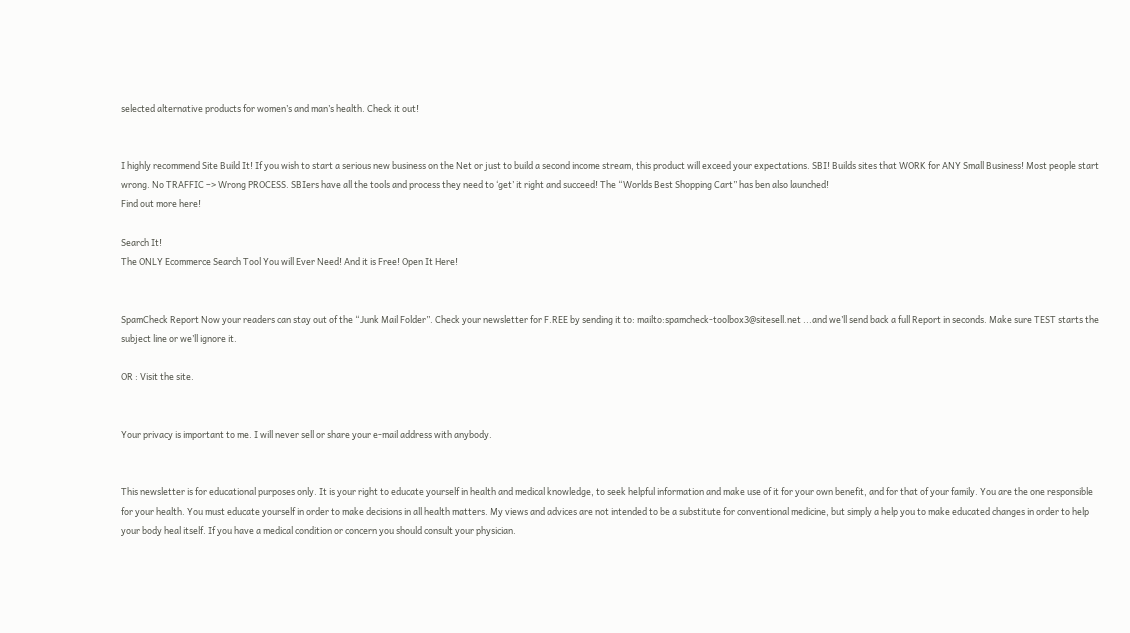selected alternative products for women’s and man’s health. Check it out!


I highly recommend Site Build It! If you wish to start a serious new business on the Net or just to build a second income stream, this product will exceed your expectations. SBI! Builds sites that WORK for ANY Small Business! Most people start wrong. No TRAFFIC –> Wrong PROCESS. SBIers have all the tools and process they need to ‘get’ it right and succeed! The “Worlds Best Shopping Cart” has ben also launched!
Find out more here!

Search It!
The ONLY Ecommerce Search Tool You will Ever Need! And it is Free! Open It Here!


SpamCheck Report Now your readers can stay out of the “Junk Mail Folder”. Check your newsletter for F.REE by sending it to: mailto:spamcheck-toolbox3@sitesell.net ...and we’ll send back a full Report in seconds. Make sure TEST starts the subject line or we’ll ignore it.

OR : Visit the site.


Your privacy is important to me. I will never sell or share your e-mail address with anybody.


This newsletter is for educational purposes only. It is your right to educate yourself in health and medical knowledge, to seek helpful information and make use of it for your own benefit, and for that of your family. You are the one responsible for your health. You must educate yourself in order to make decisions in all health matters. My views and advices are not intended to be a substitute for conventional medicine, but simply a help you to make educated changes in order to help your body heal itself. If you have a medical condition or concern you should consult your physician.